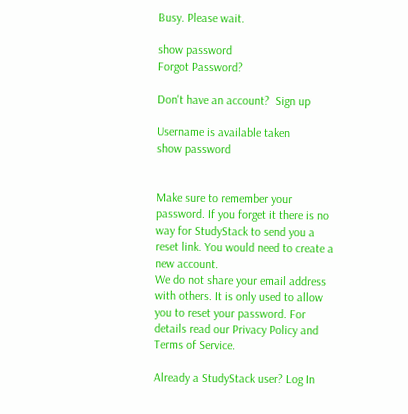Busy. Please wait.

show password
Forgot Password?

Don't have an account?  Sign up

Username is available taken
show password


Make sure to remember your password. If you forget it there is no way for StudyStack to send you a reset link. You would need to create a new account.
We do not share your email address with others. It is only used to allow you to reset your password. For details read our Privacy Policy and Terms of Service.

Already a StudyStack user? Log In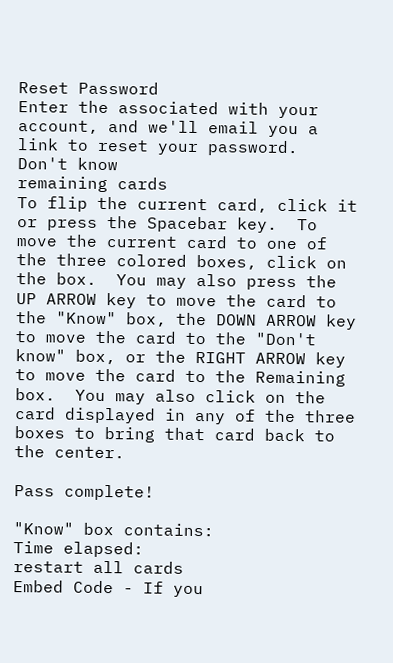Reset Password
Enter the associated with your account, and we'll email you a link to reset your password.
Don't know
remaining cards
To flip the current card, click it or press the Spacebar key.  To move the current card to one of the three colored boxes, click on the box.  You may also press the UP ARROW key to move the card to the "Know" box, the DOWN ARROW key to move the card to the "Don't know" box, or the RIGHT ARROW key to move the card to the Remaining box.  You may also click on the card displayed in any of the three boxes to bring that card back to the center.

Pass complete!

"Know" box contains:
Time elapsed:
restart all cards
Embed Code - If you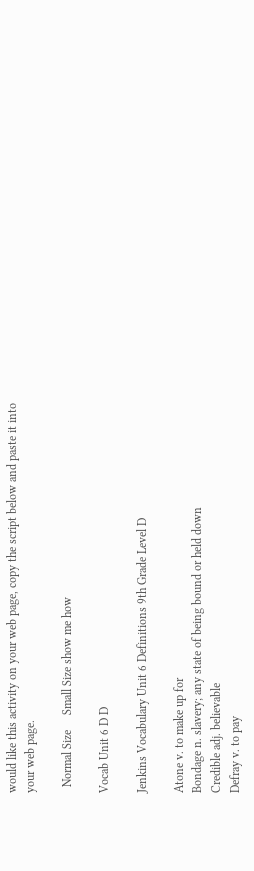would like this activity on your web page, copy the script below and paste it into your web page.

  Normal Size     Small Size show me how

Vocab Unit 6 D D

Jenkins Vocabulary Unit 6 Definitions 9th Grade Level D

Atone v. to make up for
Bondage n. slavery; any state of being bound or held down
Credible adj. believable
Defray v. to pay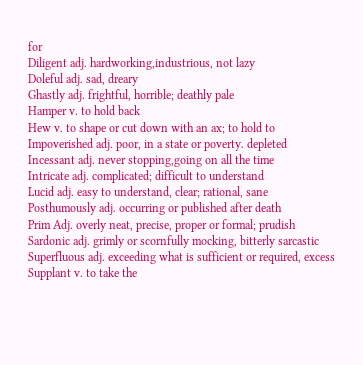for
Diligent adj. hardworking,industrious, not lazy
Doleful adj. sad, dreary
Ghastly adj. frightful, horrible; deathly pale
Hamper v. to hold back
Hew v. to shape or cut down with an ax; to hold to
Impoverished adj. poor, in a state or poverty. depleted
Incessant adj. never stopping,going on all the time
Intricate adj. complicated; difficult to understand
Lucid adj. easy to understand, clear; rational, sane
Posthumously adj. occurring or published after death
Prim Adj. overly neat, precise, proper or formal; prudish
Sardonic adj. grimly or scornfully mocking, bitterly sarcastic
Superfluous adj. exceeding what is sufficient or required, excess
Supplant v. to take the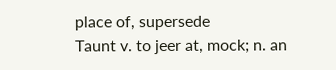place of, supersede
Taunt v. to jeer at, mock; n. an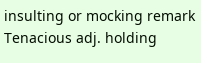insulting or mocking remark
Tenacious adj. holding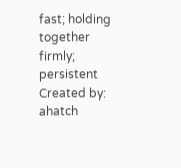fast; holding together firmly; persistent
Created by: ahatch